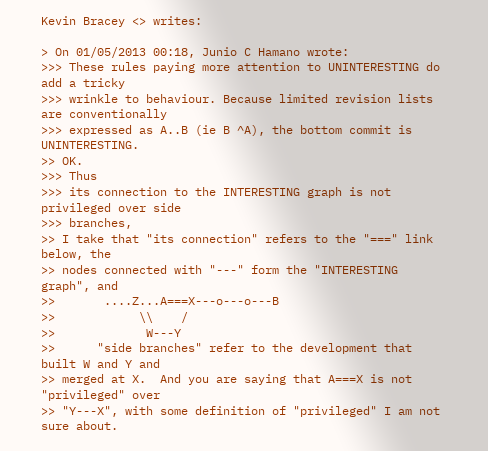Kevin Bracey <> writes:

> On 01/05/2013 00:18, Junio C Hamano wrote:
>>> These rules paying more attention to UNINTERESTING do add a tricky
>>> wrinkle to behaviour. Because limited revision lists are conventionally
>>> expressed as A..B (ie B ^A), the bottom commit is UNINTERESTING.
>> OK.
>>> Thus
>>> its connection to the INTERESTING graph is not privileged over side
>>> branches,
>> I take that "its connection" refers to the "===" link below, the
>> nodes connected with "---" form the "INTERESTING graph", and
>>       ....Z...A===X---o---o---B
>>            \\    /
>>             W---Y
>>      "side branches" refer to the development that built W and Y and
>> merged at X.  And you are saying that A===X is not "privileged" over
>> "Y---X", with some definition of "privileged" I am not sure about.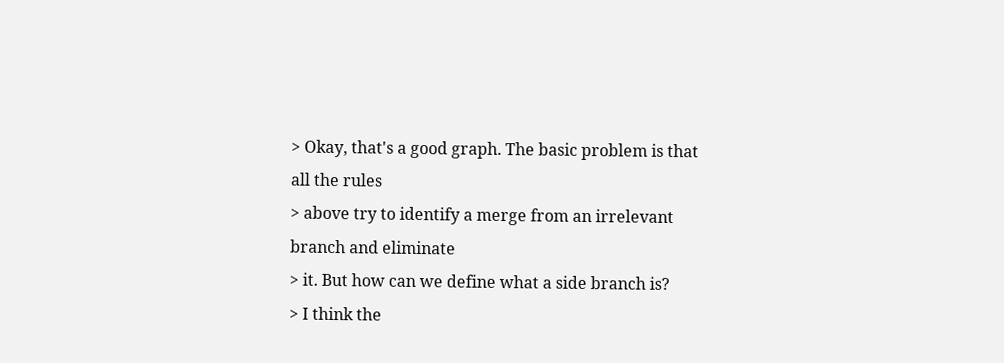> Okay, that's a good graph. The basic problem is that all the rules
> above try to identify a merge from an irrelevant branch and eliminate
> it. But how can we define what a side branch is?
> I think the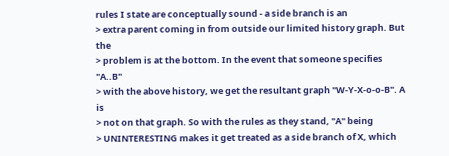rules I state are conceptually sound - a side branch is an
> extra parent coming in from outside our limited history graph. But the
> problem is at the bottom. In the event that someone specifies "A..B"
> with the above history, we get the resultant graph "W-Y-X-o-o-B". A is
> not on that graph. So with the rules as they stand, "A" being
> UNINTERESTING makes it get treated as a side branch of X, which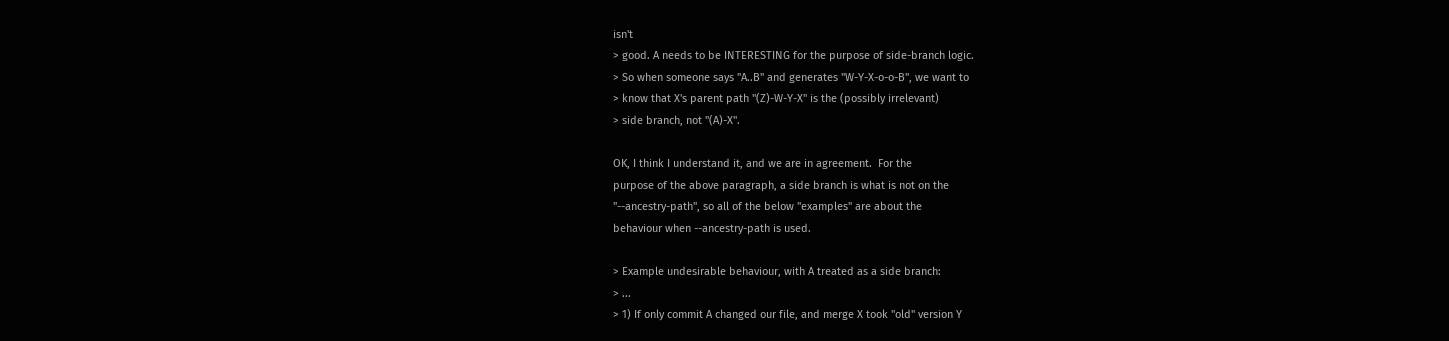isn't
> good. A needs to be INTERESTING for the purpose of side-branch logic.
> So when someone says "A..B" and generates "W-Y-X-o-o-B", we want to
> know that X's parent path "(Z)-W-Y-X" is the (possibly irrelevant)
> side branch, not "(A)-X".

OK, I think I understand it, and we are in agreement.  For the
purpose of the above paragraph, a side branch is what is not on the
"--ancestry-path", so all of the below "examples" are about the
behaviour when --ancestry-path is used.

> Example undesirable behaviour, with A treated as a side branch:
> ...
> 1) If only commit A changed our file, and merge X took "old" version Y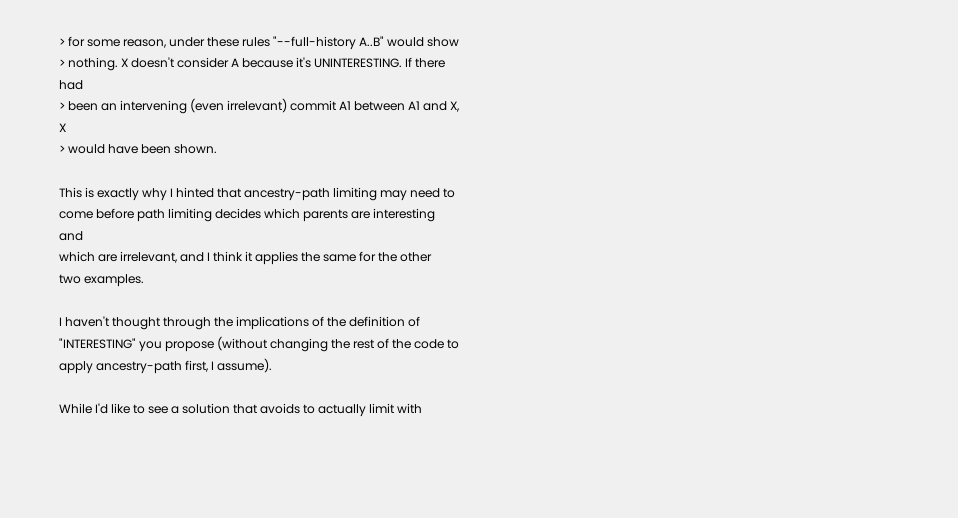> for some reason, under these rules "--full-history A..B" would show
> nothing. X doesn't consider A because it's UNINTERESTING. If there had
> been an intervening (even irrelevant) commit A1 between A1 and X, X
> would have been shown.

This is exactly why I hinted that ancestry-path limiting may need to
come before path limiting decides which parents are interesting and
which are irrelevant, and I think it applies the same for the other
two examples.

I haven't thought through the implications of the definition of
"INTERESTING" you propose (without changing the rest of the code to
apply ancestry-path first, I assume).

While I'd like to see a solution that avoids to actually limit with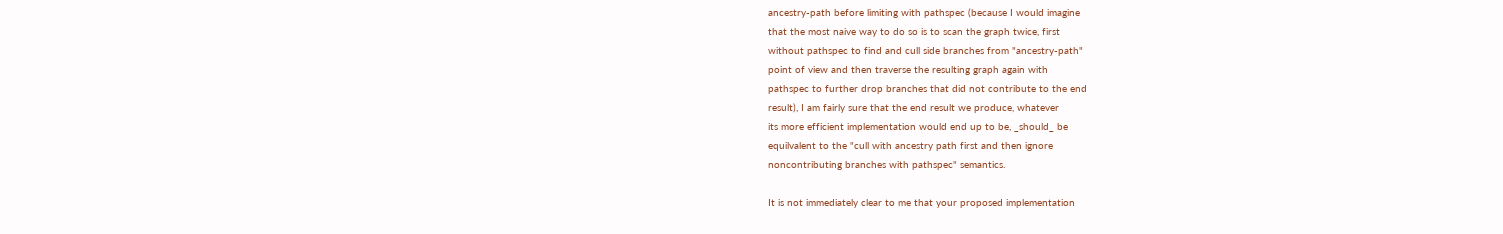ancestry-path before limiting with pathspec (because I would imagine
that the most naive way to do so is to scan the graph twice, first
without pathspec to find and cull side branches from "ancestry-path"
point of view and then traverse the resulting graph again with
pathspec to further drop branches that did not contribute to the end
result), I am fairly sure that the end result we produce, whatever
its more efficient implementation would end up to be, _should_ be
equilvalent to the "cull with ancestry path first and then ignore
noncontributing branches with pathspec" semantics.

It is not immediately clear to me that your proposed implementation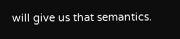will give us that semantics.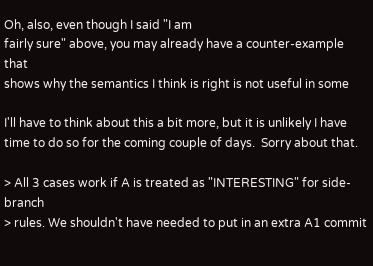Oh, also, even though I said "I am
fairly sure" above, you may already have a counter-example that
shows why the semantics I think is right is not useful in some

I'll have to think about this a bit more, but it is unlikely I have
time to do so for the coming couple of days.  Sorry about that.

> All 3 cases work if A is treated as "INTERESTING" for side-branch
> rules. We shouldn't have needed to put in an extra A1 commit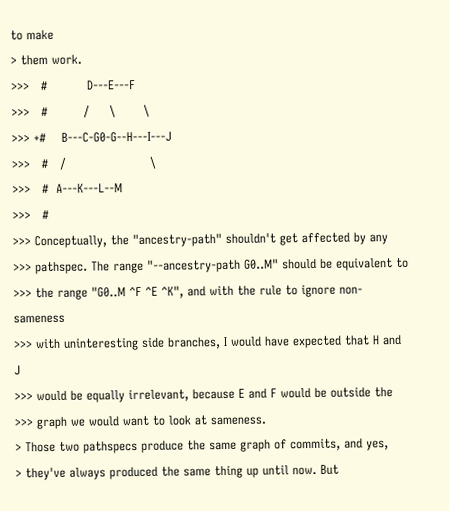to make
> them work.
>>>   #          D---E---F
>>>   #         /     \       \
>>> +#    B---C-G0-G--H---I---J
>>>   #   /                     \
>>>   #  A---K---L--M
>>>   #
>>> Conceptually, the "ancestry-path" shouldn't get affected by any
>>> pathspec. The range "--ancestry-path G0..M" should be equivalent to
>>> the range "G0..M ^F ^E ^K", and with the rule to ignore non-sameness
>>> with uninteresting side branches, I would have expected that H and J
>>> would be equally irrelevant, because E and F would be outside the
>>> graph we would want to look at sameness.
> Those two pathspecs produce the same graph of commits, and yes,
> they've always produced the same thing up until now. But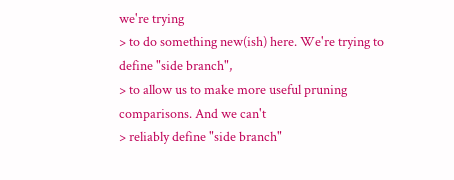we're trying
> to do something new(ish) here. We're trying to define "side branch",
> to allow us to make more useful pruning comparisons. And we can't
> reliably define "side branch"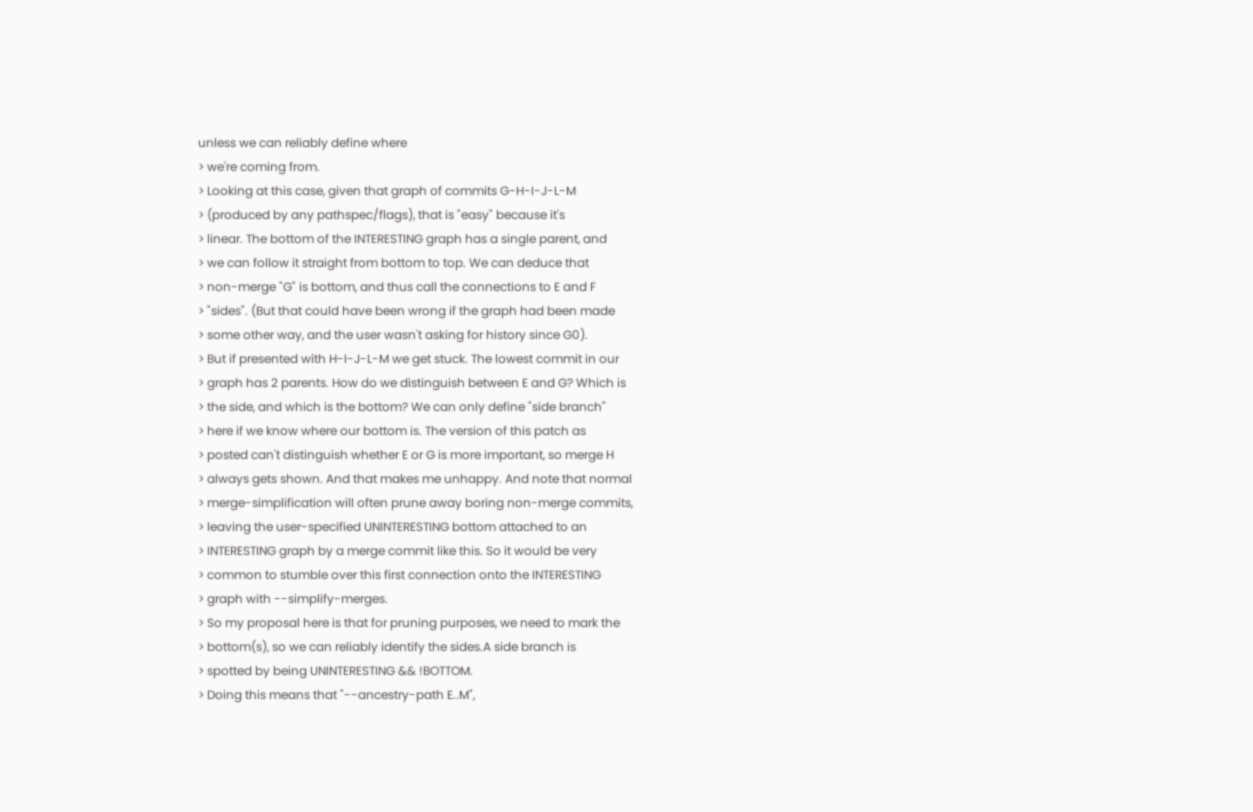unless we can reliably define where
> we're coming from.
> Looking at this case, given that graph of commits G-H-I-J-L-M
> (produced by any pathspec/flags), that is "easy" because it's
> linear. The bottom of the INTERESTING graph has a single parent, and
> we can follow it straight from bottom to top. We can deduce that
> non-merge "G" is bottom, and thus call the connections to E and F
> "sides". (But that could have been wrong if the graph had been made
> some other way, and the user wasn't asking for history since G0).
> But if presented with H-I-J-L-M we get stuck. The lowest commit in our
> graph has 2 parents. How do we distinguish between E and G? Which is
> the side, and which is the bottom? We can only define "side branch"
> here if we know where our bottom is. The version of this patch as
> posted can't distinguish whether E or G is more important, so merge H
> always gets shown. And that makes me unhappy. And note that normal
> merge-simplification will often prune away boring non-merge commits,
> leaving the user-specified UNINTERESTING bottom attached to an
> INTERESTING graph by a merge commit like this. So it would be very
> common to stumble over this first connection onto the INTERESTING
> graph with --simplify-merges.
> So my proposal here is that for pruning purposes, we need to mark the
> bottom(s), so we can reliably identify the sides.A side branch is
> spotted by being UNINTERESTING && !BOTTOM.
> Doing this means that "--ancestry-path E..M",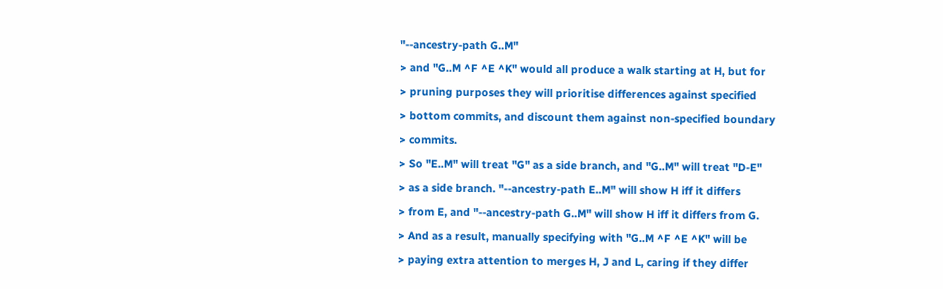"--ancestry-path G..M"
> and "G..M ^F ^E ^K" would all produce a walk starting at H, but for
> pruning purposes they will prioritise differences against specified
> bottom commits, and discount them against non-specified boundary
> commits.
> So "E..M" will treat "G" as a side branch, and "G..M" will treat "D-E"
> as a side branch. "--ancestry-path E..M" will show H iff it differs
> from E, and "--ancestry-path G..M" will show H iff it differs from G.
> And as a result, manually specifying with "G..M ^F ^E ^K" will be
> paying extra attention to merges H, J and L, caring if they differ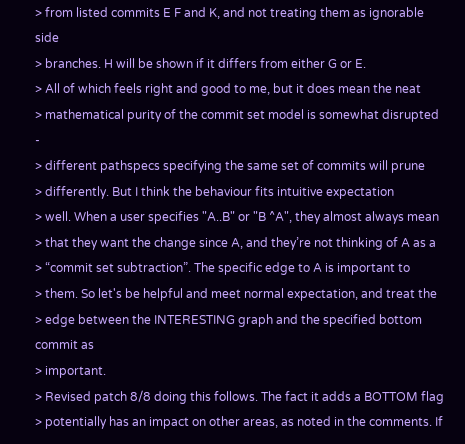> from listed commits E F and K, and not treating them as ignorable side
> branches. H will be shown if it differs from either G or E.
> All of which feels right and good to me, but it does mean the neat
> mathematical purity of the commit set model is somewhat disrupted -
> different pathspecs specifying the same set of commits will prune
> differently. But I think the behaviour fits intuitive expectation
> well. When a user specifies "A..B" or "B ^A", they almost always mean
> that they want the change since A, and they’re not thinking of A as a
> “commit set subtraction”. The specific edge to A is important to
> them. So let's be helpful and meet normal expectation, and treat the
> edge between the INTERESTING graph and the specified bottom commit as
> important.
> Revised patch 8/8 doing this follows. The fact it adds a BOTTOM flag
> potentially has an impact on other areas, as noted in the comments. If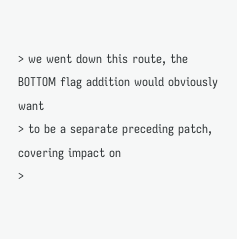> we went down this route, the BOTTOM flag addition would obviously want
> to be a separate preceding patch, covering impact on
>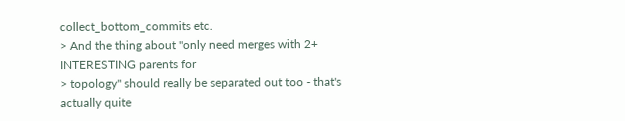collect_bottom_commits etc.
> And the thing about "only need merges with 2+ INTERESTING parents for
> topology" should really be separated out too - that's actually quite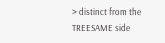> distinct from the TREESAME side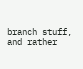branch stuff, and rather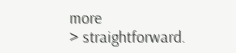more
> straightforward.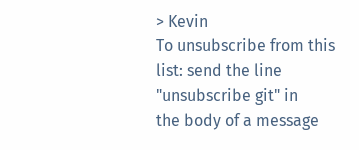> Kevin
To unsubscribe from this list: send the line "unsubscribe git" in
the body of a message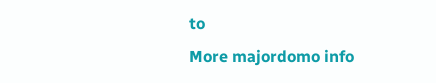to
More majordomo info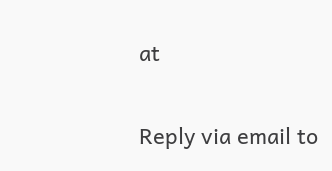at

Reply via email to